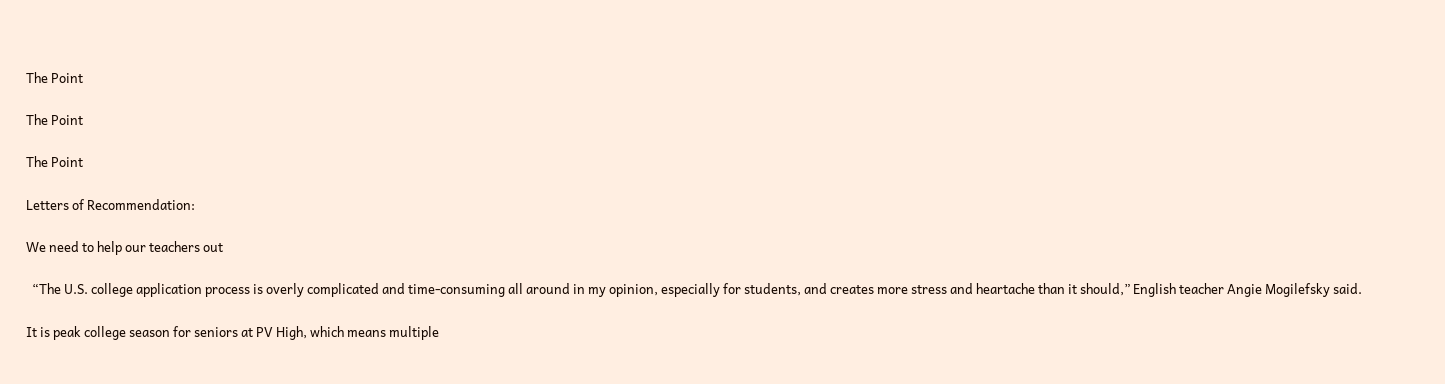The Point

The Point

The Point

Letters of Recommendation:

We need to help our teachers out

  “The U.S. college application process is overly complicated and time-consuming all around in my opinion, especially for students, and creates more stress and heartache than it should,” English teacher Angie Mogilefsky said.

It is peak college season for seniors at PV High, which means multiple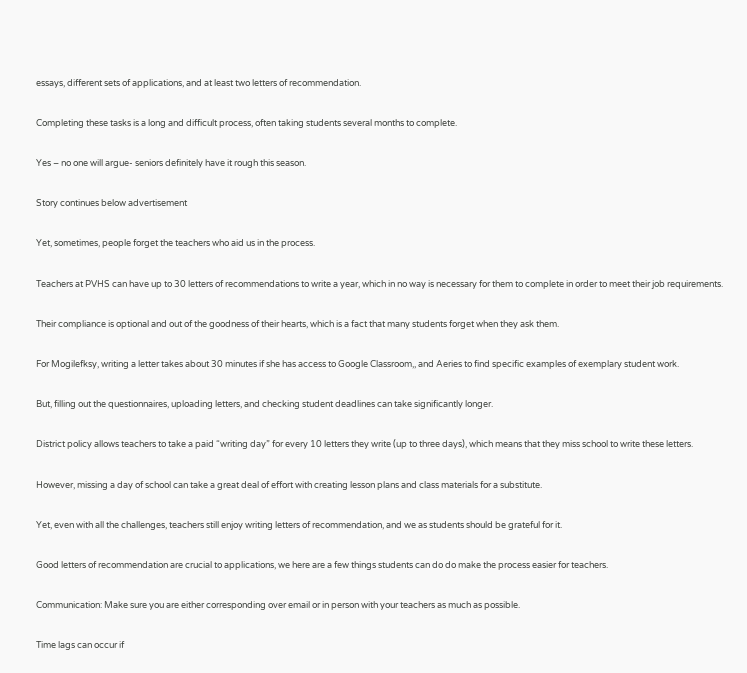essays, different sets of applications, and at least two letters of recommendation.

Completing these tasks is a long and difficult process, often taking students several months to complete.

Yes – no one will argue- seniors definitely have it rough this season.

Story continues below advertisement

Yet, sometimes, people forget the teachers who aid us in the process.

Teachers at PVHS can have up to 30 letters of recommendations to write a year, which in no way is necessary for them to complete in order to meet their job requirements.

Their compliance is optional and out of the goodness of their hearts, which is a fact that many students forget when they ask them.

For Mogilefksy, writing a letter takes about 30 minutes if she has access to Google Classroom,, and Aeries to find specific examples of exemplary student work.

But, filling out the questionnaires, uploading letters, and checking student deadlines can take significantly longer.

District policy allows teachers to take a paid “writing day” for every 10 letters they write (up to three days), which means that they miss school to write these letters.

However, missing a day of school can take a great deal of effort with creating lesson plans and class materials for a substitute.

Yet, even with all the challenges, teachers still enjoy writing letters of recommendation, and we as students should be grateful for it.

Good letters of recommendation are crucial to applications, we here are a few things students can do do make the process easier for teachers.

Communication: Make sure you are either corresponding over email or in person with your teachers as much as possible.

Time lags can occur if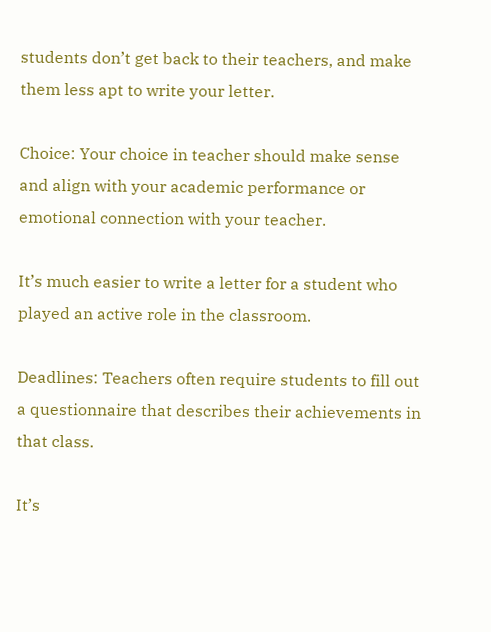students don’t get back to their teachers, and make them less apt to write your letter.

Choice: Your choice in teacher should make sense and align with your academic performance or emotional connection with your teacher.

It’s much easier to write a letter for a student who played an active role in the classroom.

Deadlines: Teachers often require students to fill out a questionnaire that describes their achievements in that class.

It’s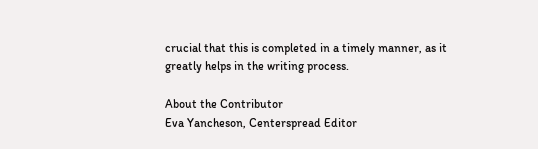crucial that this is completed in a timely manner, as it greatly helps in the writing process.

About the Contributor
Eva Yancheson, Centerspread Editor